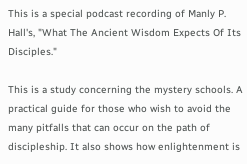This is a special podcast recording of Manly P. Hall's, "What The Ancient Wisdom Expects Of Its Disciples."

This is a study concerning the mystery schools. A practical guide for those who wish to avoid the many pitfalls that can occur on the path of discipleship. It also shows how enlightenment is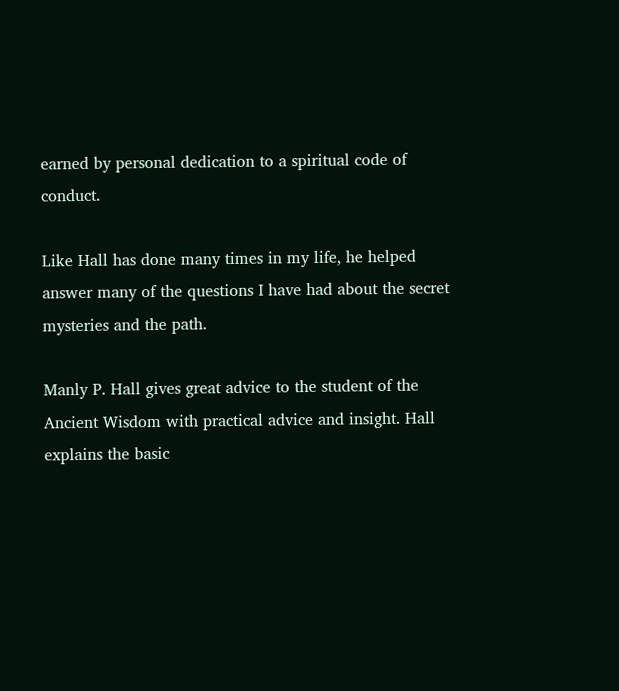earned by personal dedication to a spiritual code of conduct.

Like Hall has done many times in my life, he helped answer many of the questions I have had about the secret mysteries and the path.

Manly P. Hall gives great advice to the student of the Ancient Wisdom with practical advice and insight. Hall explains the basic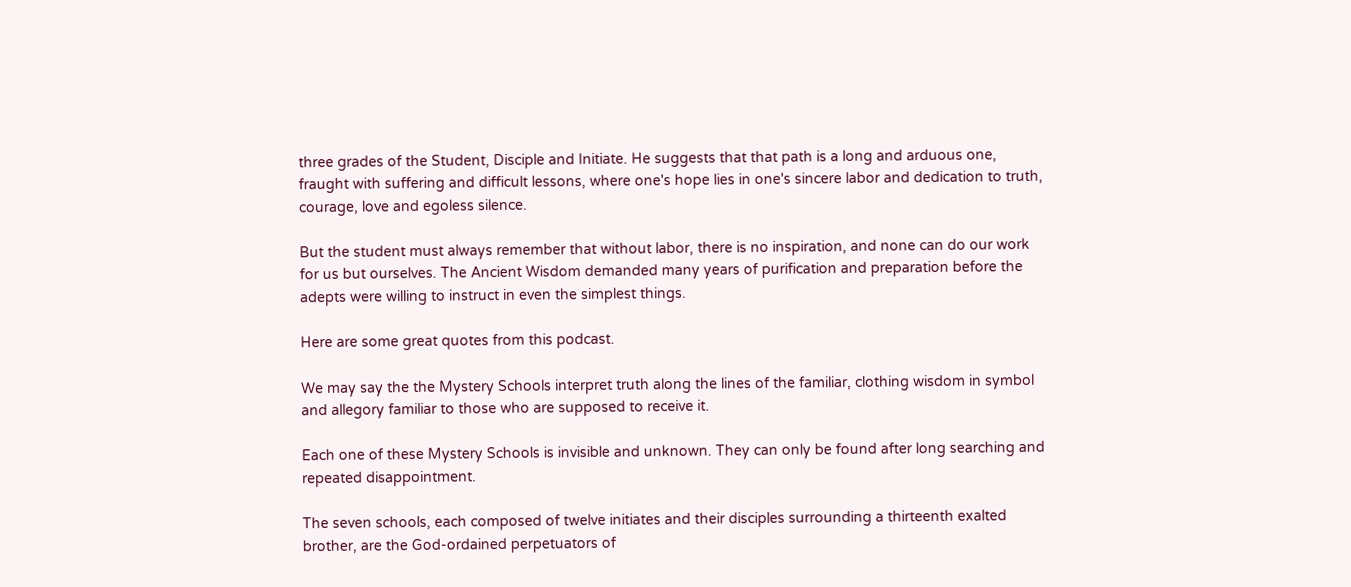three grades of the Student, Disciple and Initiate. He suggests that that path is a long and arduous one, fraught with suffering and difficult lessons, where one's hope lies in one's sincere labor and dedication to truth, courage, love and egoless silence.

But the student must always remember that without labor, there is no inspiration, and none can do our work for us but ourselves. The Ancient Wisdom demanded many years of purification and preparation before the adepts were willing to instruct in even the simplest things.

Here are some great quotes from this podcast.

We may say the the Mystery Schools interpret truth along the lines of the familiar, clothing wisdom in symbol and allegory familiar to those who are supposed to receive it.

Each one of these Mystery Schools is invisible and unknown. They can only be found after long searching and repeated disappointment.

The seven schools, each composed of twelve initiates and their disciples surrounding a thirteenth exalted brother, are the God-ordained perpetuators of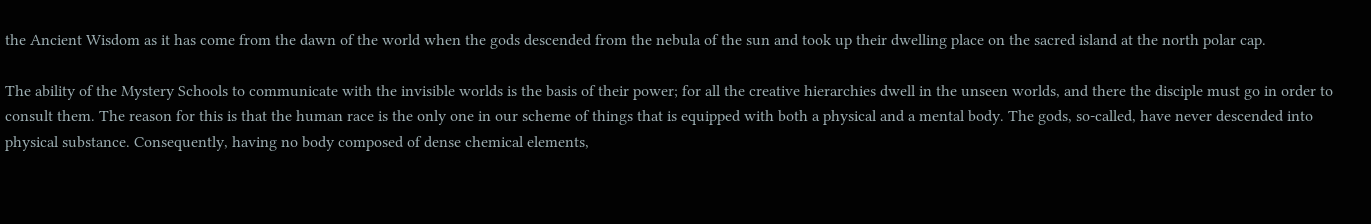the Ancient Wisdom as it has come from the dawn of the world when the gods descended from the nebula of the sun and took up their dwelling place on the sacred island at the north polar cap.

The ability of the Mystery Schools to communicate with the invisible worlds is the basis of their power; for all the creative hierarchies dwell in the unseen worlds, and there the disciple must go in order to consult them. The reason for this is that the human race is the only one in our scheme of things that is equipped with both a physical and a mental body. The gods, so-called, have never descended into physical substance. Consequently, having no body composed of dense chemical elements,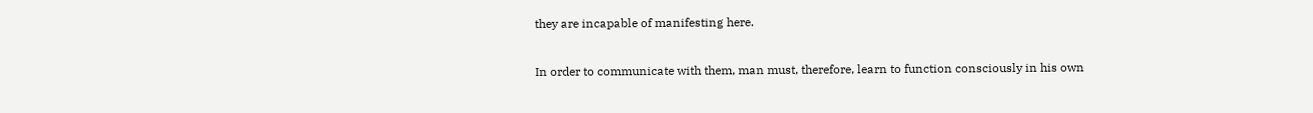they are incapable of manifesting here.

In order to communicate with them, man must, therefore, learn to function consciously in his own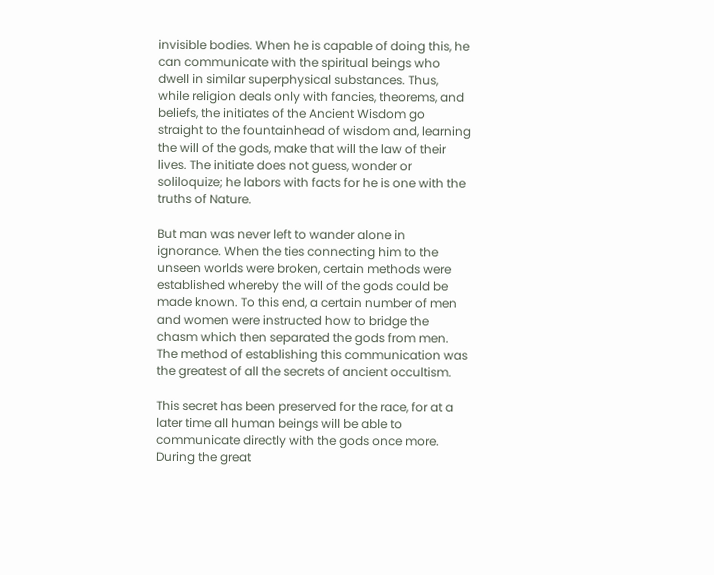invisible bodies. When he is capable of doing this, he can communicate with the spiritual beings who dwell in similar superphysical substances. Thus, while religion deals only with fancies, theorems, and beliefs, the initiates of the Ancient Wisdom go straight to the fountainhead of wisdom and, learning the will of the gods, make that will the law of their lives. The initiate does not guess, wonder or soliloquize; he labors with facts for he is one with the truths of Nature.

But man was never left to wander alone in ignorance. When the ties connecting him to the unseen worlds were broken, certain methods were established whereby the will of the gods could be made known. To this end, a certain number of men and women were instructed how to bridge the chasm which then separated the gods from men. The method of establishing this communication was the greatest of all the secrets of ancient occultism.

This secret has been preserved for the race, for at a later time all human beings will be able to communicate directly with the gods once more. During the great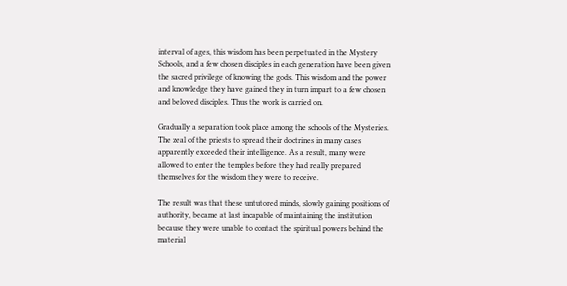interval of ages, this wisdom has been perpetuated in the Mystery Schools, and a few chosen disciples in each generation have been given the sacred privilege of knowing the gods. This wisdom and the power and knowledge they have gained they in turn impart to a few chosen and beloved disciples. Thus the work is carried on.

Gradually a separation took place among the schools of the Mysteries. The zeal of the priests to spread their doctrines in many cases apparently exceeded their intelligence. As a result, many were allowed to enter the temples before they had really prepared themselves for the wisdom they were to receive.

The result was that these untutored minds, slowly gaining positions of authority, became at last incapable of maintaining the institution because they were unable to contact the spiritual powers behind the material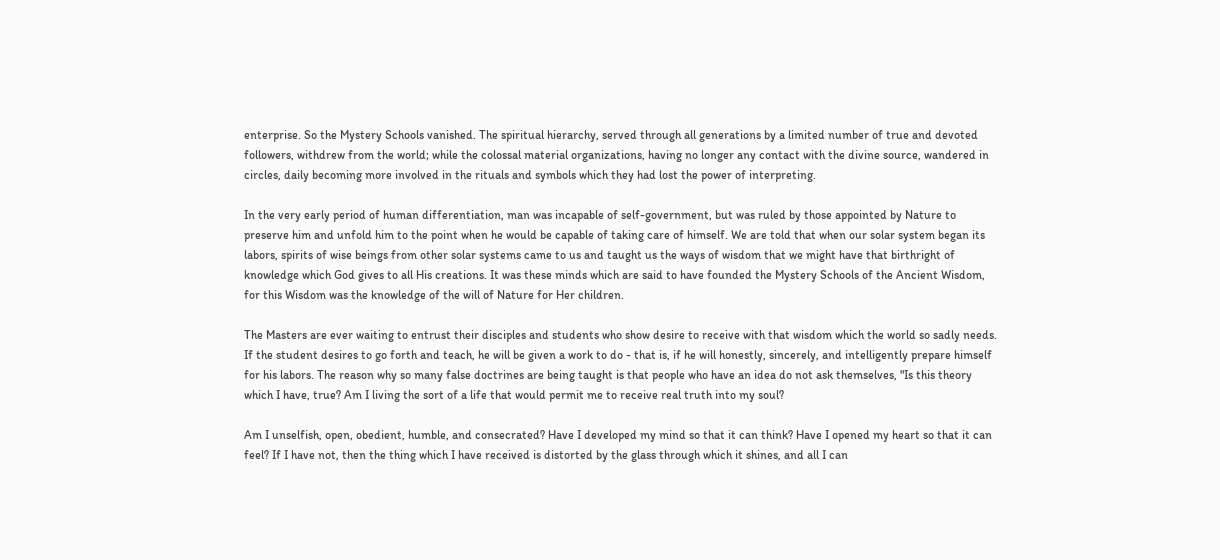enterprise. So the Mystery Schools vanished. The spiritual hierarchy, served through all generations by a limited number of true and devoted followers, withdrew from the world; while the colossal material organizations, having no longer any contact with the divine source, wandered in circles, daily becoming more involved in the rituals and symbols which they had lost the power of interpreting.

In the very early period of human differentiation, man was incapable of self-government, but was ruled by those appointed by Nature to preserve him and unfold him to the point when he would be capable of taking care of himself. We are told that when our solar system began its labors, spirits of wise beings from other solar systems came to us and taught us the ways of wisdom that we might have that birthright of knowledge which God gives to all His creations. It was these minds which are said to have founded the Mystery Schools of the Ancient Wisdom, for this Wisdom was the knowledge of the will of Nature for Her children.

The Masters are ever waiting to entrust their disciples and students who show desire to receive with that wisdom which the world so sadly needs. If the student desires to go forth and teach, he will be given a work to do - that is, if he will honestly, sincerely, and intelligently prepare himself for his labors. The reason why so many false doctrines are being taught is that people who have an idea do not ask themselves, "Is this theory which I have, true? Am I living the sort of a life that would permit me to receive real truth into my soul?

Am I unselfish, open, obedient, humble, and consecrated? Have I developed my mind so that it can think? Have I opened my heart so that it can feel? If I have not, then the thing which I have received is distorted by the glass through which it shines, and all I can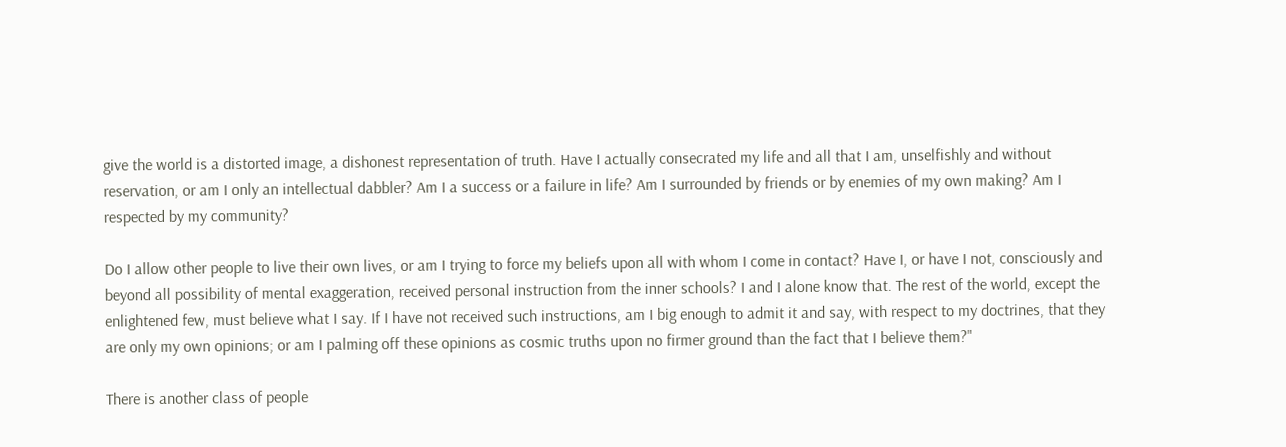give the world is a distorted image, a dishonest representation of truth. Have I actually consecrated my life and all that I am, unselfishly and without reservation, or am I only an intellectual dabbler? Am I a success or a failure in life? Am I surrounded by friends or by enemies of my own making? Am I respected by my community?

Do I allow other people to live their own lives, or am I trying to force my beliefs upon all with whom I come in contact? Have I, or have I not, consciously and beyond all possibility of mental exaggeration, received personal instruction from the inner schools? I and I alone know that. The rest of the world, except the enlightened few, must believe what I say. If I have not received such instructions, am I big enough to admit it and say, with respect to my doctrines, that they are only my own opinions; or am I palming off these opinions as cosmic truths upon no firmer ground than the fact that I believe them?"

There is another class of people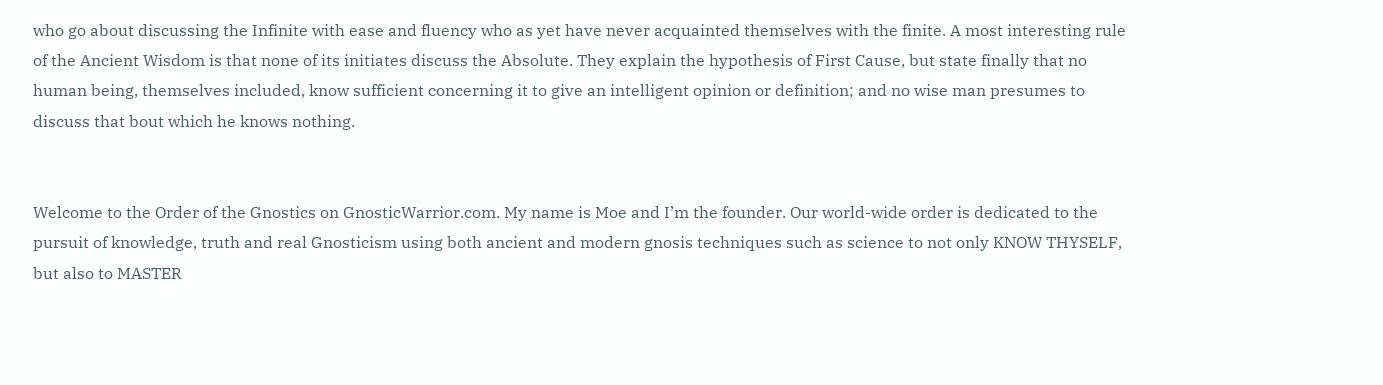who go about discussing the Infinite with ease and fluency who as yet have never acquainted themselves with the finite. A most interesting rule of the Ancient Wisdom is that none of its initiates discuss the Absolute. They explain the hypothesis of First Cause, but state finally that no human being, themselves included, know sufficient concerning it to give an intelligent opinion or definition; and no wise man presumes to discuss that bout which he knows nothing.


Welcome to the Order of the Gnostics on GnosticWarrior.com. My name is Moe and I’m the founder. Our world-wide order is dedicated to the pursuit of knowledge, truth and real Gnosticism using both ancient and modern gnosis techniques such as science to not only KNOW THYSELF, but also to MASTER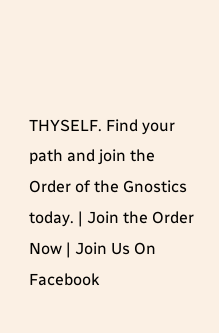THYSELF. Find your path and join the Order of the Gnostics today. | Join the Order Now | Join Us On Facebook